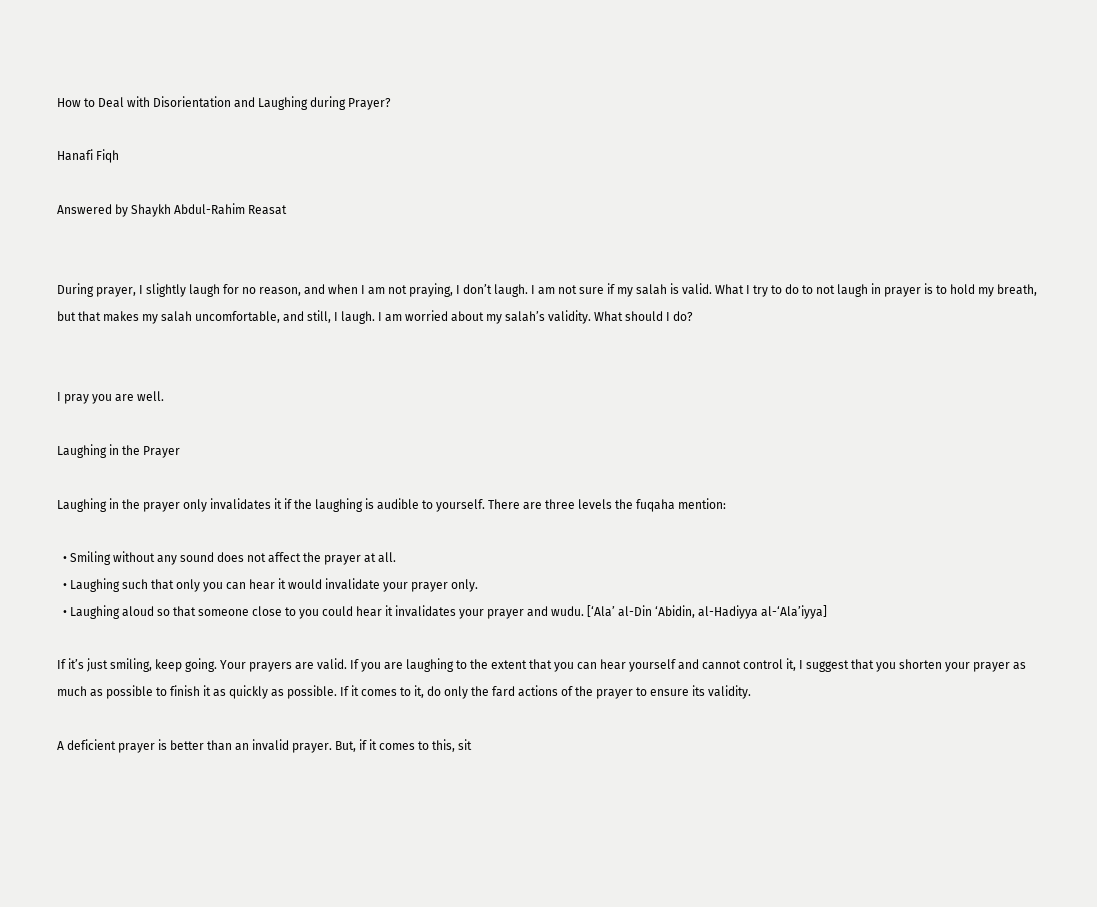How to Deal with Disorientation and Laughing during Prayer?

Hanafi Fiqh

Answered by Shaykh Abdul-Rahim Reasat


During prayer, I slightly laugh for no reason, and when I am not praying, I don’t laugh. I am not sure if my salah is valid. What I try to do to not laugh in prayer is to hold my breath, but that makes my salah uncomfortable, and still, I laugh. I am worried about my salah’s validity. What should I do?


I pray you are well.

Laughing in the Prayer

Laughing in the prayer only invalidates it if the laughing is audible to yourself. There are three levels the fuqaha mention:

  • Smiling without any sound does not affect the prayer at all.
  • Laughing such that only you can hear it would invalidate your prayer only.
  • Laughing aloud so that someone close to you could hear it invalidates your prayer and wudu. [‘Ala’ al-Din ‘Abidin, al-Hadiyya al-‘Ala’iyya]

If it’s just smiling, keep going. Your prayers are valid. If you are laughing to the extent that you can hear yourself and cannot control it, I suggest that you shorten your prayer as much as possible to finish it as quickly as possible. If it comes to it, do only the fard actions of the prayer to ensure its validity.

A deficient prayer is better than an invalid prayer. But, if it comes to this, sit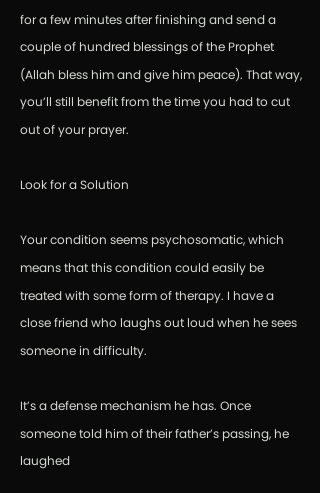for a few minutes after finishing and send a couple of hundred blessings of the Prophet (Allah bless him and give him peace). That way, you’ll still benefit from the time you had to cut out of your prayer.

Look for a Solution

Your condition seems psychosomatic, which means that this condition could easily be treated with some form of therapy. I have a close friend who laughs out loud when he sees someone in difficulty.

It’s a defense mechanism he has. Once someone told him of their father’s passing, he laughed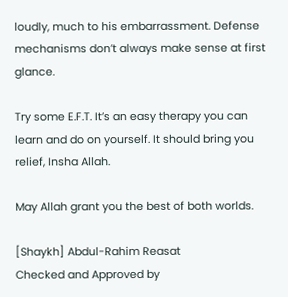loudly, much to his embarrassment. Defense mechanisms don’t always make sense at first glance.

Try some E.F.T. It’s an easy therapy you can learn and do on yourself. It should bring you relief, Insha Allah.

May Allah grant you the best of both worlds.

[Shaykh] Abdul-Rahim Reasat
Checked and Approved by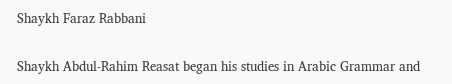Shaykh Faraz Rabbani

Shaykh Abdul-Rahim Reasat began his studies in Arabic Grammar and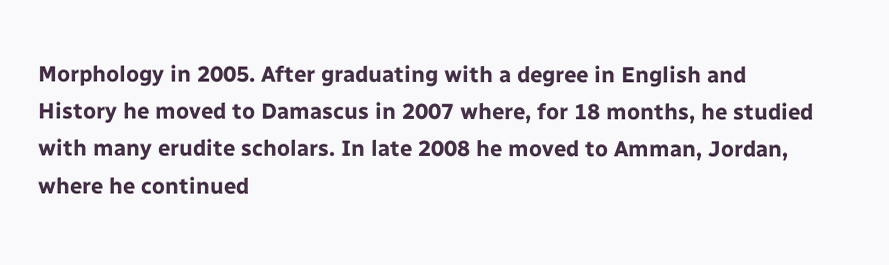Morphology in 2005. After graduating with a degree in English and History he moved to Damascus in 2007 where, for 18 months, he studied with many erudite scholars. In late 2008 he moved to Amman, Jordan, where he continued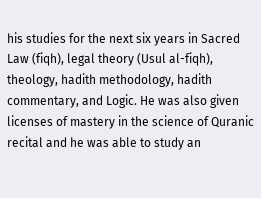his studies for the next six years in Sacred Law (fiqh), legal theory (Usul al-fiqh), theology, hadith methodology, hadith commentary, and Logic. He was also given licenses of mastery in the science of Quranic recital and he was able to study an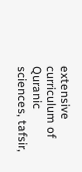extensive curriculum of Quranic sciences, tafsir,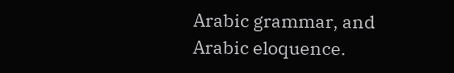Arabic grammar, and Arabic eloquence.